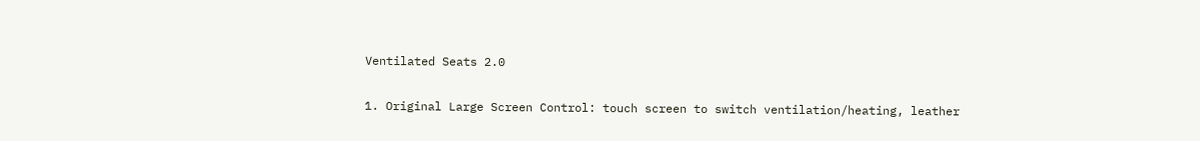Ventilated Seats 2.0

1. Original Large Screen Control: touch screen to switch ventilation/heating, leather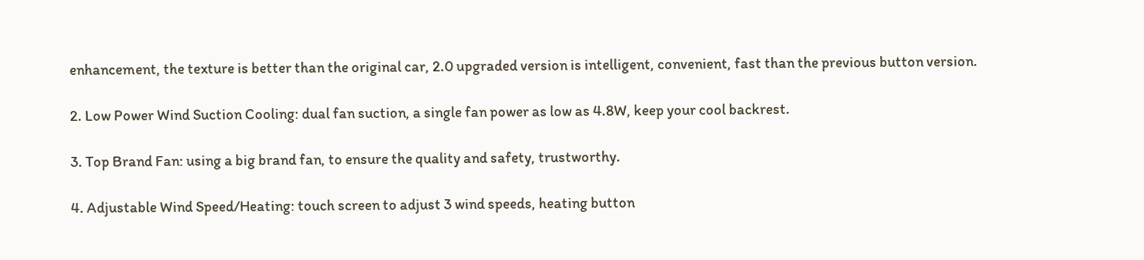enhancement, the texture is better than the original car, 2.0 upgraded version is intelligent, convenient, fast than the previous button version.

2. Low Power Wind Suction Cooling: dual fan suction, a single fan power as low as 4.8W, keep your cool backrest.

3. Top Brand Fan: using a big brand fan, to ensure the quality and safety, trustworthy.

4. Adjustable Wind Speed/Heating: touch screen to adjust 3 wind speeds, heating button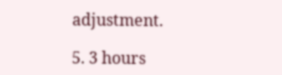adjustment.

5. 3 hours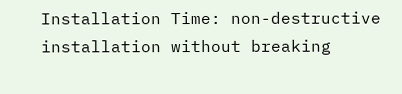Installation Time: non-destructive installation without breaking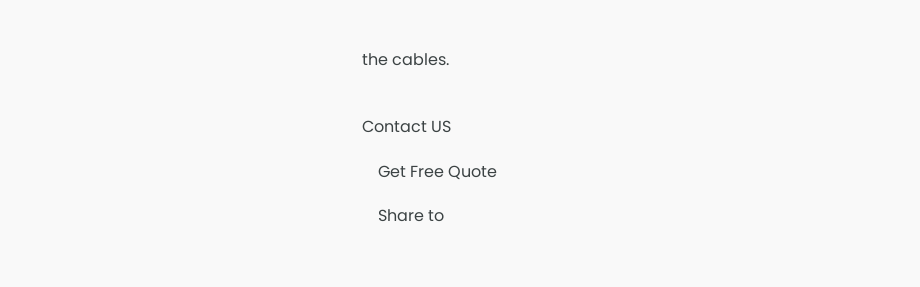the cables.


Contact US

    Get Free Quote

    Share to